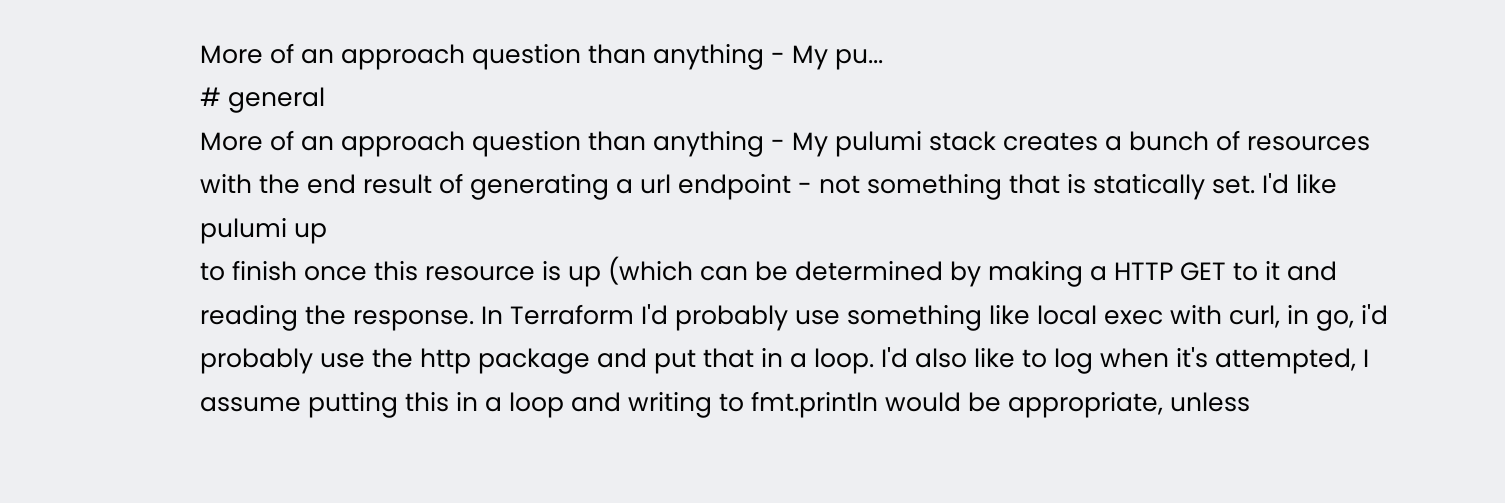More of an approach question than anything - My pu...
# general
More of an approach question than anything - My pulumi stack creates a bunch of resources with the end result of generating a url endpoint - not something that is statically set. I'd like
pulumi up
to finish once this resource is up (which can be determined by making a HTTP GET to it and reading the response. In Terraform I'd probably use something like local exec with curl, in go, i'd probably use the http package and put that in a loop. I'd also like to log when it's attempted, I assume putting this in a loop and writing to fmt.println would be appropriate, unless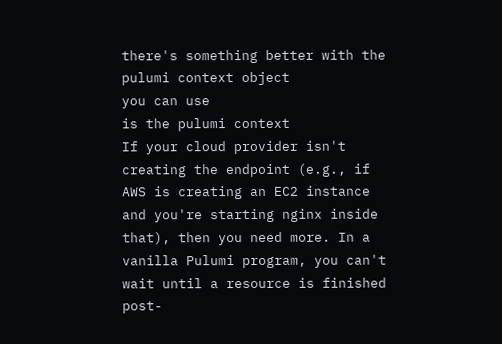there's something better with the pulumi context object
you can use
is the pulumi context
If your cloud provider isn't creating the endpoint (e.g., if AWS is creating an EC2 instance and you're starting nginx inside that), then you need more. In a vanilla Pulumi program, you can't wait until a resource is finished post-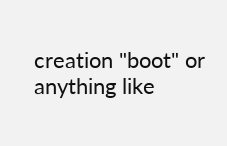creation "boot" or anything like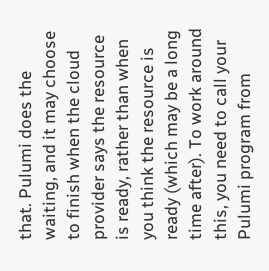that. Pulumi does the waiting, and it may choose to finish when the cloud provider says the resource is ready, rather than when you think the resource is ready (which may be a long time after). To work around this, you need to call your Pulumi program from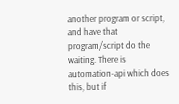another program or script, and have that program/script do the waiting. There is automation-api which does this, but if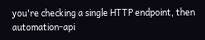you're checking a single HTTP endpoint, then automation-api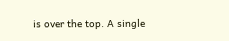is over the top. A single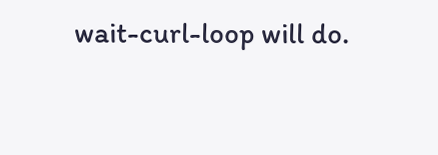wait-curl-loop will do.